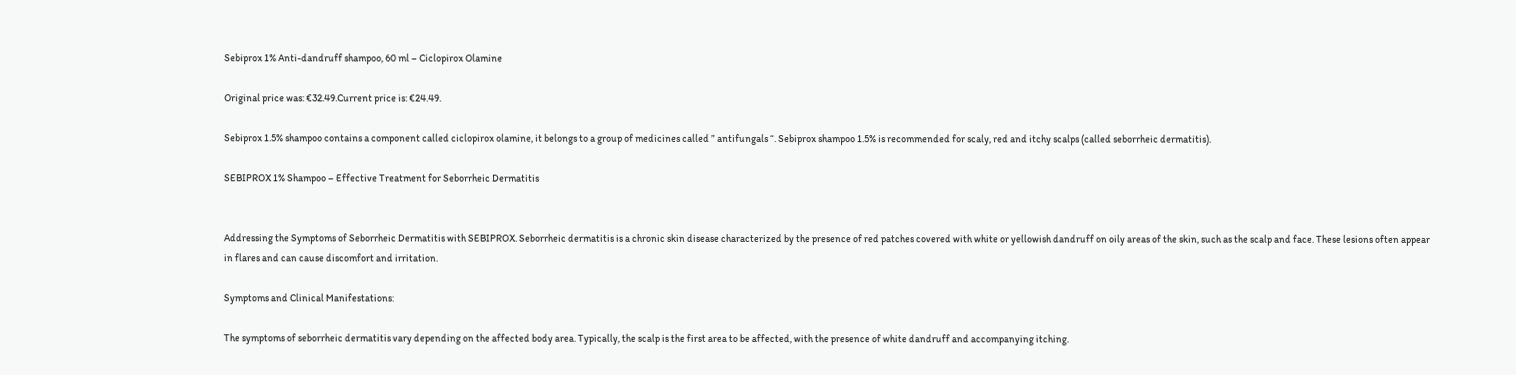Sebiprox 1% Anti-dandruff shampoo, 60 ml – Ciclopirox Olamine

Original price was: €32.49.Current price is: €24.49.

Sebiprox 1.5% shampoo contains a component called ciclopirox olamine, it belongs to a group of medicines called ” antifungals “. Sebiprox shampoo 1.5% is recommended for scaly, red and itchy scalps (called seborrheic dermatitis).

SEBIPROX 1% Shampoo – Effective Treatment for Seborrheic Dermatitis


Addressing the Symptoms of Seborrheic Dermatitis with SEBIPROX. Seborrheic dermatitis is a chronic skin disease characterized by the presence of red patches covered with white or yellowish dandruff on oily areas of the skin, such as the scalp and face. These lesions often appear in flares and can cause discomfort and irritation.

Symptoms and Clinical Manifestations:

The symptoms of seborrheic dermatitis vary depending on the affected body area. Typically, the scalp is the first area to be affected, with the presence of white dandruff and accompanying itching.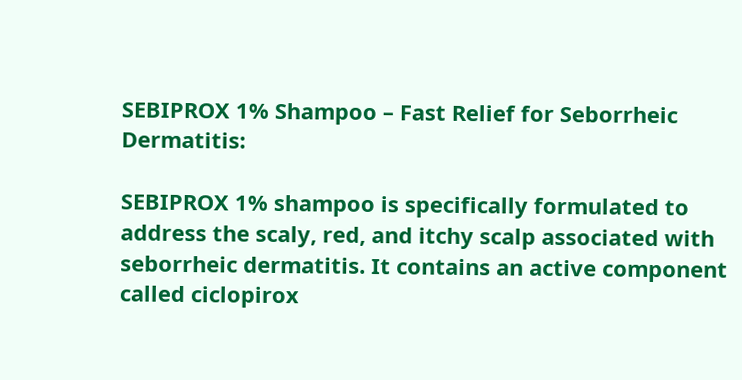SEBIPROX 1% Shampoo – Fast Relief for Seborrheic Dermatitis:

SEBIPROX 1% shampoo is specifically formulated to address the scaly, red, and itchy scalp associated with seborrheic dermatitis. It contains an active component called ciclopirox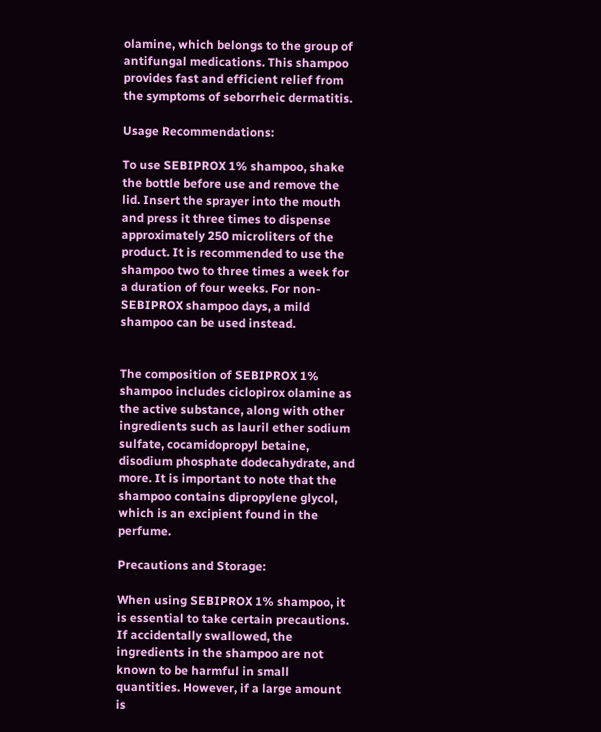olamine, which belongs to the group of antifungal medications. This shampoo provides fast and efficient relief from the symptoms of seborrheic dermatitis.

Usage Recommendations:

To use SEBIPROX 1% shampoo, shake the bottle before use and remove the lid. Insert the sprayer into the mouth and press it three times to dispense approximately 250 microliters of the product. It is recommended to use the shampoo two to three times a week for a duration of four weeks. For non-SEBIPROX shampoo days, a mild shampoo can be used instead.


The composition of SEBIPROX 1% shampoo includes ciclopirox olamine as the active substance, along with other ingredients such as lauril ether sodium sulfate, cocamidopropyl betaine, disodium phosphate dodecahydrate, and more. It is important to note that the shampoo contains dipropylene glycol, which is an excipient found in the perfume.

Precautions and Storage:

When using SEBIPROX 1% shampoo, it is essential to take certain precautions. If accidentally swallowed, the ingredients in the shampoo are not known to be harmful in small quantities. However, if a large amount is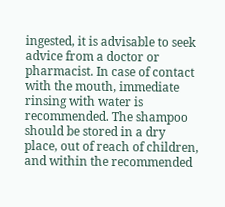ingested, it is advisable to seek advice from a doctor or pharmacist. In case of contact with the mouth, immediate rinsing with water is recommended. The shampoo should be stored in a dry place, out of reach of children, and within the recommended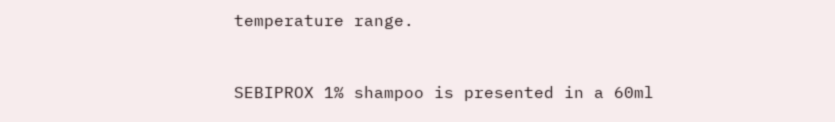temperature range.


SEBIPROX 1% shampoo is presented in a 60ml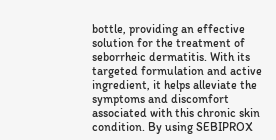bottle, providing an effective solution for the treatment of seborrheic dermatitis. With its targeted formulation and active ingredient, it helps alleviate the symptoms and discomfort associated with this chronic skin condition. By using SEBIPROX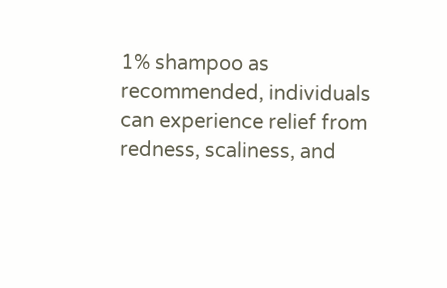1% shampoo as recommended, individuals can experience relief from redness, scaliness, and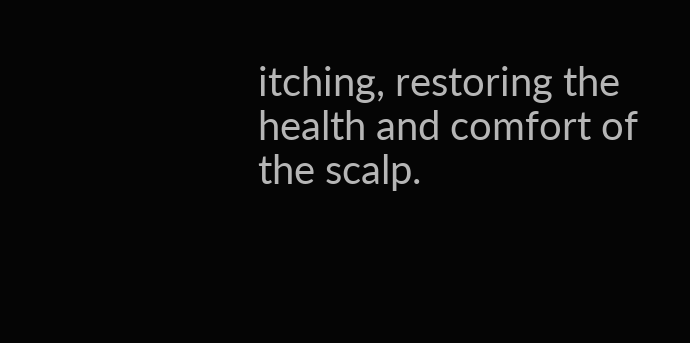itching, restoring the health and comfort of the scalp.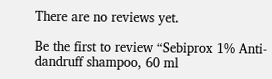There are no reviews yet.

Be the first to review “Sebiprox 1% Anti-dandruff shampoo, 60 ml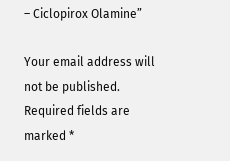– Ciclopirox Olamine”

Your email address will not be published. Required fields are marked *